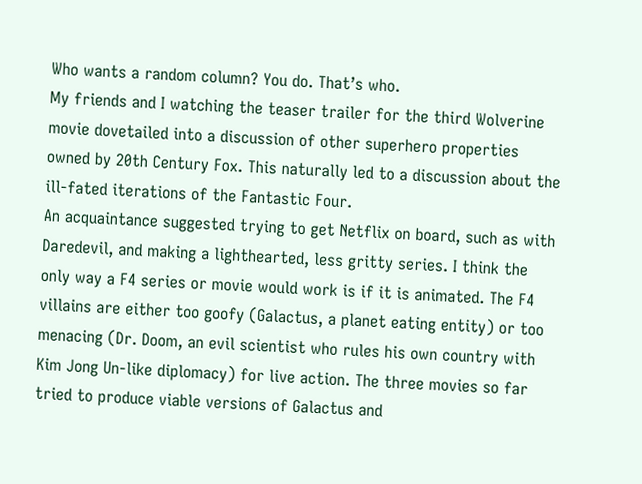Who wants a random column? You do. That’s who.
My friends and I watching the teaser trailer for the third Wolverine movie dovetailed into a discussion of other superhero properties owned by 20th Century Fox. This naturally led to a discussion about the ill-fated iterations of the Fantastic Four.
An acquaintance suggested trying to get Netflix on board, such as with Daredevil, and making a lighthearted, less gritty series. I think the only way a F4 series or movie would work is if it is animated. The F4 villains are either too goofy (Galactus, a planet eating entity) or too menacing (Dr. Doom, an evil scientist who rules his own country with Kim Jong Un-like diplomacy) for live action. The three movies so far tried to produce viable versions of Galactus and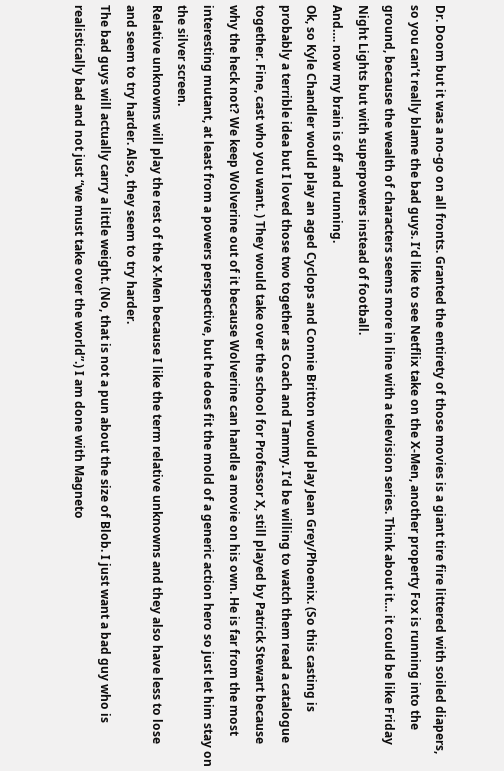Dr. Doom but it was a no-go on all fronts. Granted the entirety of those movies is a giant tire fire littered with soiled diapers, so you can’t really blame the bad guys. I’d like to see Netflix take on the X-Men, another property Fox is running into the ground, because the wealth of characters seems more in line with a television series. Think about it… it could be like Friday Night Lights but with superpowers instead of football.
And…. now my brain is off and running.
Ok, so Kyle Chandler would play an aged Cyclops and Connie Britton would play Jean Grey/Phoenix. (So this casting is probably a terrible idea but I loved those two together as Coach and Tammy. I’d be willing to watch them read a catalogue together. Fine, cast who you want. ) They would take over the school for Professor X, still played by Patrick Stewart because why the heck not? We keep Wolverine out of it because Wolverine can handle a movie on his own. He is far from the most interesting mutant, at least from a powers perspective, but he does fit the mold of a generic action hero so just let him stay on the silver screen.
Relative unknowns will play the rest of the X-Men because I like the term relative unknowns and they also have less to lose and seem to try harder. Also, they seem to try harder.
The bad guys will actually carry a little weight. (No, that is not a pun about the size of Blob. I just want a bad guy who is realistically bad and not just “we must take over the world”.) I am done with Magneto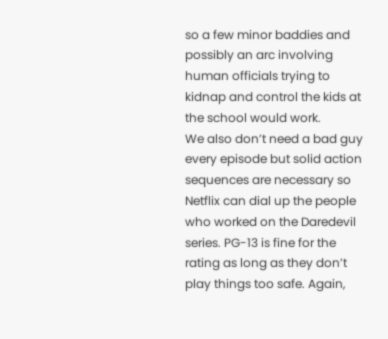so a few minor baddies and possibly an arc involving human officials trying to kidnap and control the kids at the school would work.
We also don’t need a bad guy every episode but solid action sequences are necessary so Netflix can dial up the people who worked on the Daredevil series. PG-13 is fine for the rating as long as they don’t play things too safe. Again,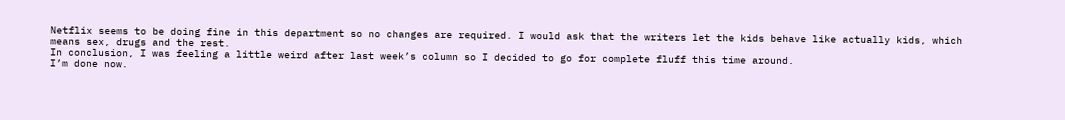Netflix seems to be doing fine in this department so no changes are required. I would ask that the writers let the kids behave like actually kids, which means sex, drugs and the rest.
In conclusion, I was feeling a little weird after last week’s column so I decided to go for complete fluff this time around.
I’m done now.